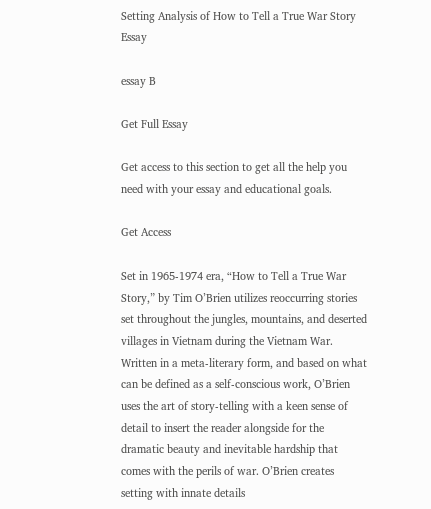Setting Analysis of How to Tell a True War Story Essay

essay B

Get Full Essay

Get access to this section to get all the help you need with your essay and educational goals.

Get Access

Set in 1965-1974 era, “How to Tell a True War Story,” by Tim O’Brien utilizes reoccurring stories set throughout the jungles, mountains, and deserted villages in Vietnam during the Vietnam War. Written in a meta-literary form, and based on what can be defined as a self-conscious work, O’Brien uses the art of story-telling with a keen sense of detail to insert the reader alongside for the dramatic beauty and inevitable hardship that comes with the perils of war. O’Brien creates setting with innate details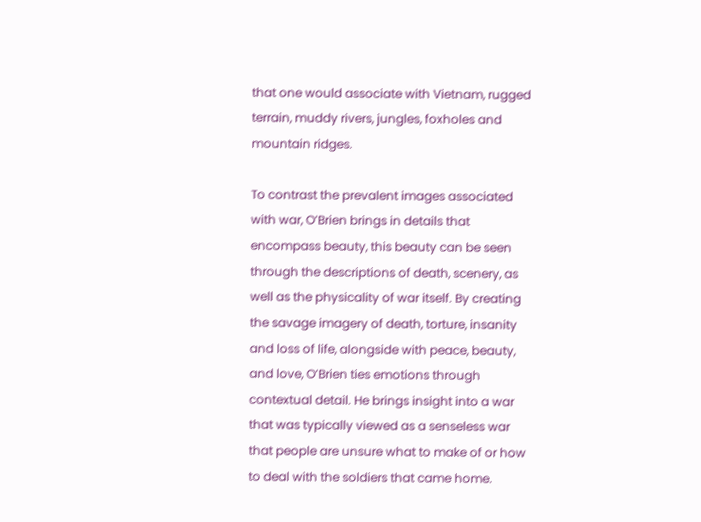that one would associate with Vietnam, rugged terrain, muddy rivers, jungles, foxholes and mountain ridges.

To contrast the prevalent images associated with war, O’Brien brings in details that encompass beauty, this beauty can be seen through the descriptions of death, scenery, as well as the physicality of war itself. By creating the savage imagery of death, torture, insanity and loss of life, alongside with peace, beauty, and love, O’Brien ties emotions through contextual detail. He brings insight into a war that was typically viewed as a senseless war that people are unsure what to make of or how to deal with the soldiers that came home.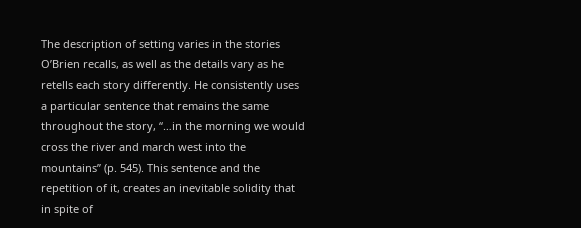The description of setting varies in the stories O’Brien recalls, as well as the details vary as he retells each story differently. He consistently uses a particular sentence that remains the same throughout the story, “…in the morning we would cross the river and march west into the mountains” (p. 545). This sentence and the repetition of it, creates an inevitable solidity that in spite of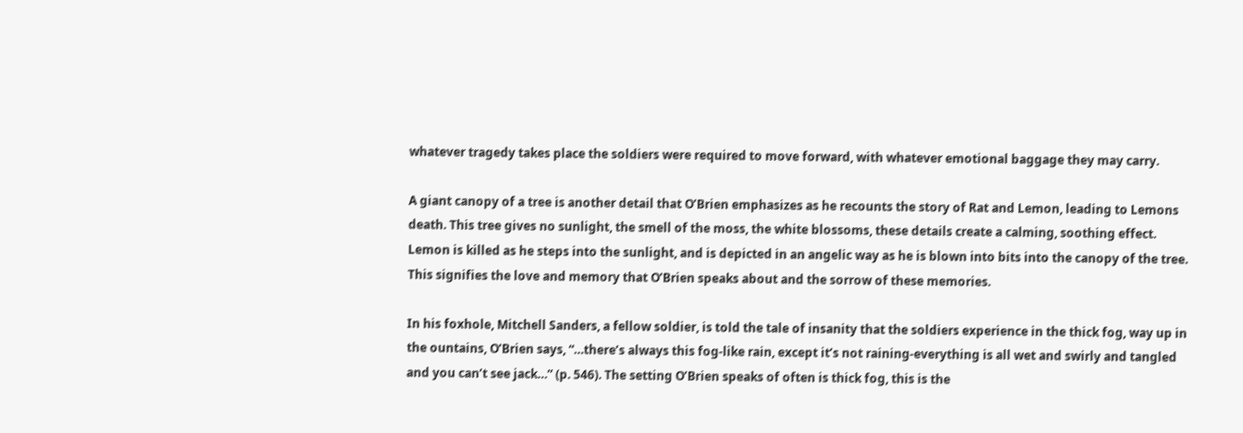whatever tragedy takes place the soldiers were required to move forward, with whatever emotional baggage they may carry.

A giant canopy of a tree is another detail that O’Brien emphasizes as he recounts the story of Rat and Lemon, leading to Lemons death. This tree gives no sunlight, the smell of the moss, the white blossoms, these details create a calming, soothing effect. Lemon is killed as he steps into the sunlight, and is depicted in an angelic way as he is blown into bits into the canopy of the tree. This signifies the love and memory that O’Brien speaks about and the sorrow of these memories.

In his foxhole, Mitchell Sanders, a fellow soldier, is told the tale of insanity that the soldiers experience in the thick fog, way up in the ountains, O’Brien says, “…there’s always this fog-like rain, except it’s not raining-everything is all wet and swirly and tangled and you can’t see jack…” (p. 546). The setting O’Brien speaks of often is thick fog, this is the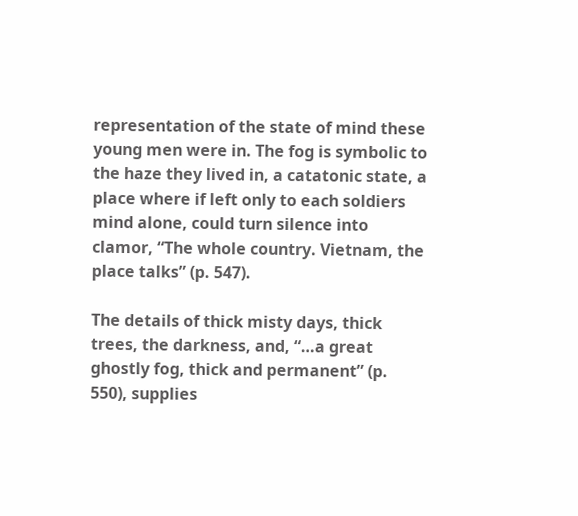representation of the state of mind these young men were in. The fog is symbolic to the haze they lived in, a catatonic state, a place where if left only to each soldiers mind alone, could turn silence into clamor, “The whole country. Vietnam, the place talks” (p. 547).

The details of thick misty days, thick trees, the darkness, and, “…a great ghostly fog, thick and permanent” (p. 550), supplies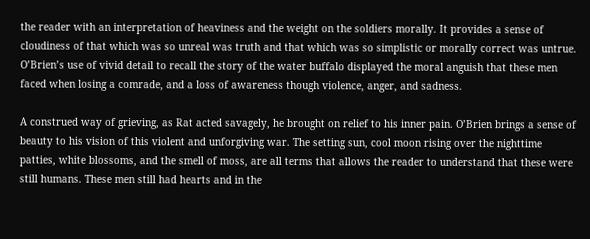the reader with an interpretation of heaviness and the weight on the soldiers morally. It provides a sense of cloudiness of that which was so unreal was truth and that which was so simplistic or morally correct was untrue. O’Brien’s use of vivid detail to recall the story of the water buffalo displayed the moral anguish that these men faced when losing a comrade, and a loss of awareness though violence, anger, and sadness.

A construed way of grieving, as Rat acted savagely, he brought on relief to his inner pain. O’Brien brings a sense of beauty to his vision of this violent and unforgiving war. The setting sun, cool moon rising over the nighttime patties, white blossoms, and the smell of moss, are all terms that allows the reader to understand that these were still humans. These men still had hearts and in the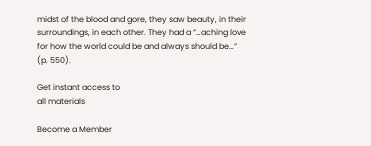midst of the blood and gore, they saw beauty, in their surroundings, in each other. They had a “…aching love for how the world could be and always should be…” (p. 550).

Get instant access to
all materials

Become a Member